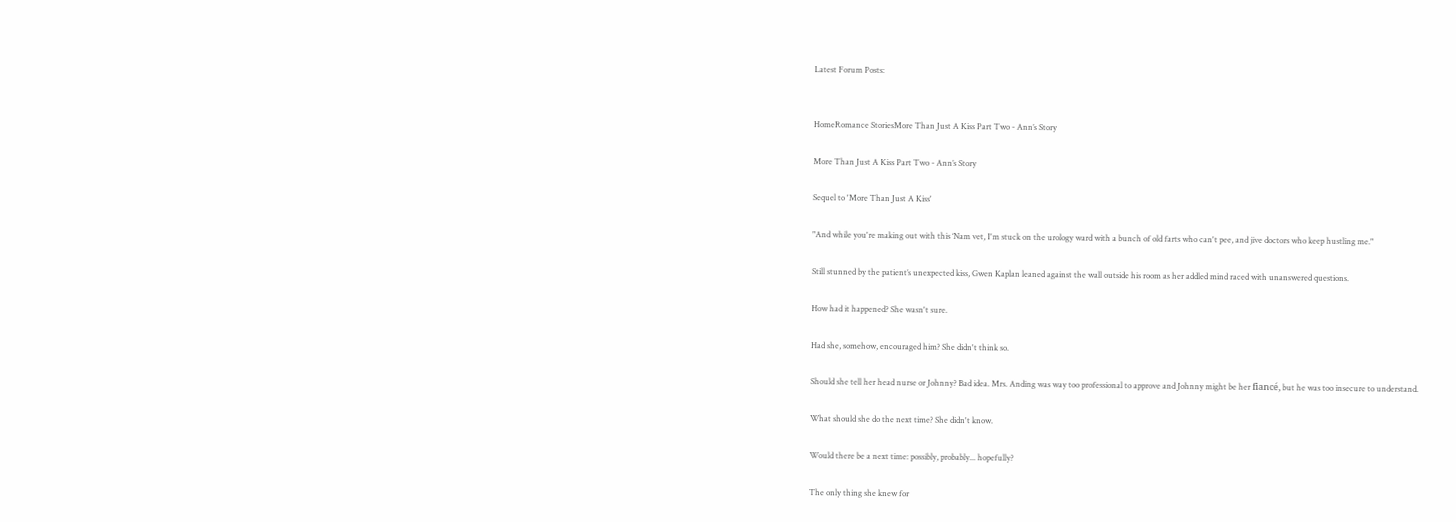Latest Forum Posts:


HomeRomance StoriesMore Than Just A Kiss Part Two - Ann’s Story

More Than Just A Kiss Part Two - Ann’s Story

Sequel to 'More Than Just A Kiss'

"And while you're making out with this ‘Nam vet, I'm stuck on the urology ward with a bunch of old farts who can't pee, and jive doctors who keep hustling me."

Still stunned by the patient’s unexpected kiss, Gwen Kaplan leaned against the wall outside his room as her addled mind raced with unanswered questions.

How had it happened? She wasn't sure.

Had she, somehow, encouraged him? She didn't think so.

Should she tell her head nurse or Johnny? Bad idea. Mrs. Anding was way too professional to approve and Johnny might be her fiancé, but he was too insecure to understand.

What should she do the next time? She didn't know.

Would there be a next time: possibly, probably... hopefully?

The only thing she knew for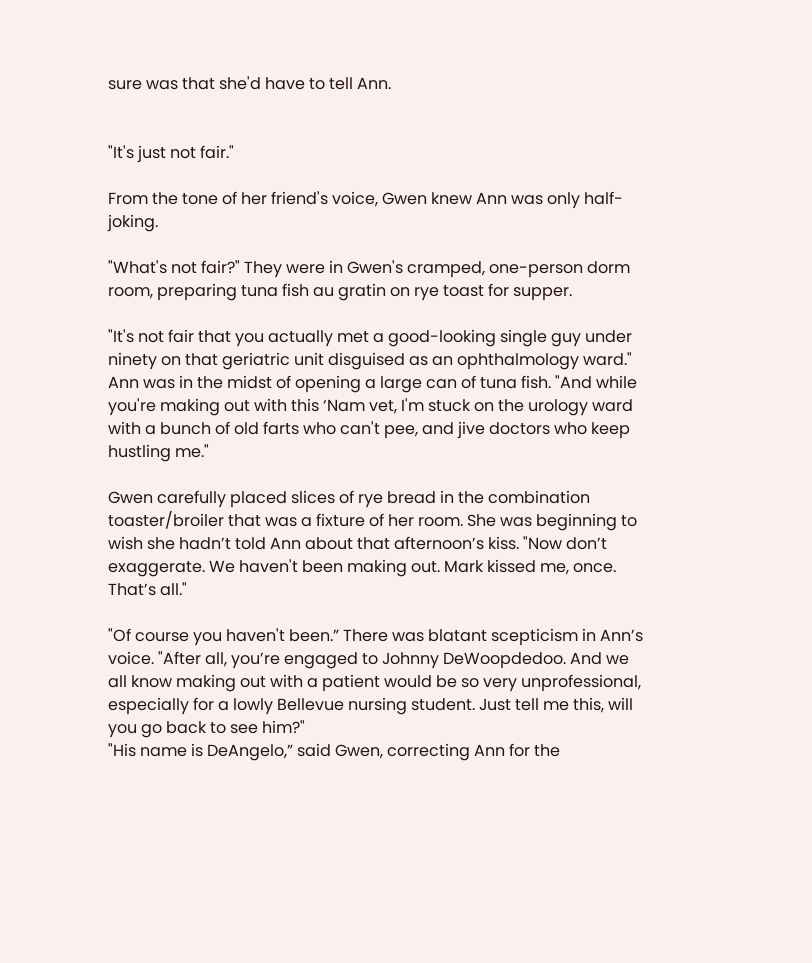sure was that she'd have to tell Ann.


"It's just not fair."

From the tone of her friend's voice, Gwen knew Ann was only half-joking.

"What's not fair?" They were in Gwen's cramped, one-person dorm room, preparing tuna fish au gratin on rye toast for supper.

"It's not fair that you actually met a good-looking single guy under ninety on that geriatric unit disguised as an ophthalmology ward." Ann was in the midst of opening a large can of tuna fish. "And while you're making out with this ‘Nam vet, I'm stuck on the urology ward with a bunch of old farts who can't pee, and jive doctors who keep hustling me."

Gwen carefully placed slices of rye bread in the combination toaster/broiler that was a fixture of her room. She was beginning to wish she hadn’t told Ann about that afternoon’s kiss. "Now don’t exaggerate. We haven't been making out. Mark kissed me, once. That’s all."

"Of course you haven't been.” There was blatant scepticism in Ann’s voice. "After all, you’re engaged to Johnny DeWoopdedoo. And we all know making out with a patient would be so very unprofessional, especially for a lowly Bellevue nursing student. Just tell me this, will you go back to see him?"
"His name is DeAngelo,” said Gwen, correcting Ann for the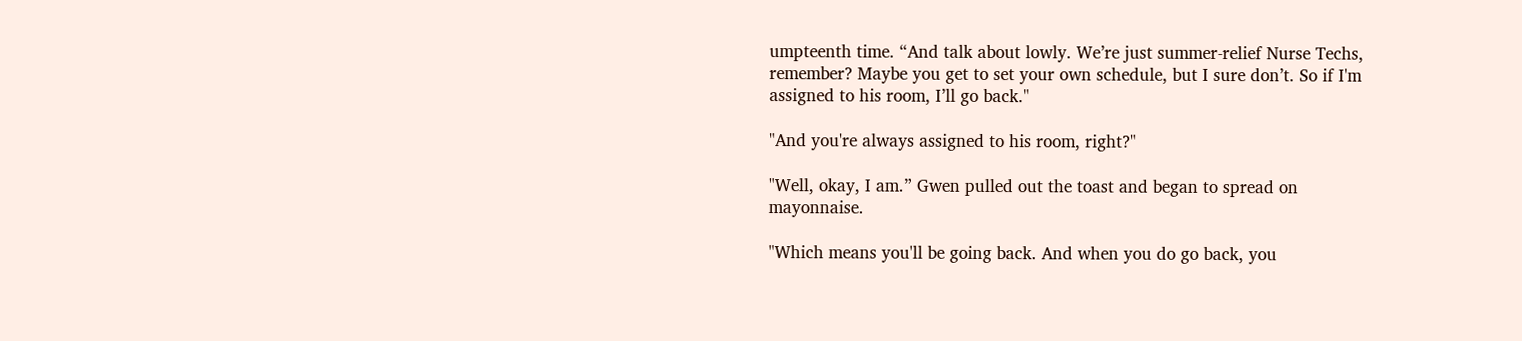umpteenth time. “And talk about lowly. We’re just summer-relief Nurse Techs, remember? Maybe you get to set your own schedule, but I sure don’t. So if I'm assigned to his room, I’ll go back."

"And you're always assigned to his room, right?"

"Well, okay, I am.” Gwen pulled out the toast and began to spread on mayonnaise.

"Which means you'll be going back. And when you do go back, you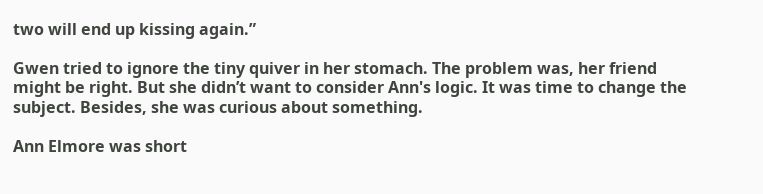two will end up kissing again.”

Gwen tried to ignore the tiny quiver in her stomach. The problem was, her friend might be right. But she didn’t want to consider Ann's logic. It was time to change the subject. Besides, she was curious about something.

Ann Elmore was short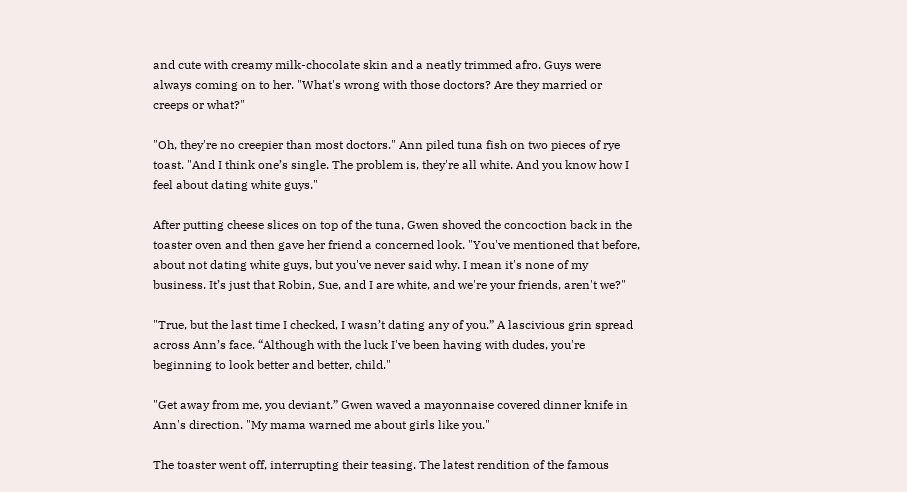and cute with creamy milk-chocolate skin and a neatly trimmed afro. Guys were always coming on to her. "What's wrong with those doctors? Are they married or creeps or what?"

"Oh, they're no creepier than most doctors." Ann piled tuna fish on two pieces of rye toast. "And I think one’s single. The problem is, they're all white. And you know how I feel about dating white guys."

After putting cheese slices on top of the tuna, Gwen shoved the concoction back in the toaster oven and then gave her friend a concerned look. "You've mentioned that before, about not dating white guys, but you've never said why. I mean it's none of my business. It’s just that Robin, Sue, and I are white, and we're your friends, aren't we?"

"True, but the last time I checked, I wasn’t dating any of you.” A lascivious grin spread across Ann’s face. “Although with the luck I've been having with dudes, you're beginning to look better and better, child."

"Get away from me, you deviant.” Gwen waved a mayonnaise covered dinner knife in Ann's direction. "My mama warned me about girls like you."

The toaster went off, interrupting their teasing. The latest rendition of the famous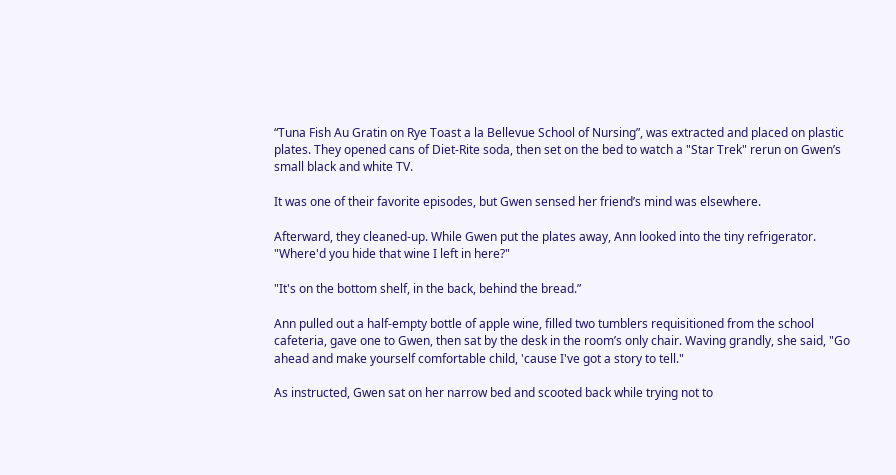“Tuna Fish Au Gratin on Rye Toast a la Bellevue School of Nursing”, was extracted and placed on plastic plates. They opened cans of Diet-Rite soda, then set on the bed to watch a "Star Trek" rerun on Gwen’s small black and white TV.

It was one of their favorite episodes, but Gwen sensed her friend’s mind was elsewhere.

Afterward, they cleaned-up. While Gwen put the plates away, Ann looked into the tiny refrigerator. "Where'd you hide that wine I left in here?"

"It's on the bottom shelf, in the back, behind the bread.”

Ann pulled out a half-empty bottle of apple wine, filled two tumblers requisitioned from the school cafeteria, gave one to Gwen, then sat by the desk in the room’s only chair. Waving grandly, she said, "Go ahead and make yourself comfortable child, 'cause I've got a story to tell."

As instructed, Gwen sat on her narrow bed and scooted back while trying not to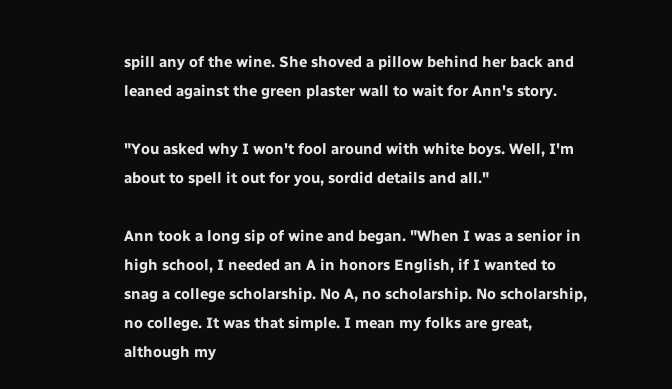spill any of the wine. She shoved a pillow behind her back and leaned against the green plaster wall to wait for Ann's story.

"You asked why I won't fool around with white boys. Well, I'm about to spell it out for you, sordid details and all."

Ann took a long sip of wine and began. "When I was a senior in high school, I needed an A in honors English, if I wanted to snag a college scholarship. No A, no scholarship. No scholarship, no college. It was that simple. I mean my folks are great, although my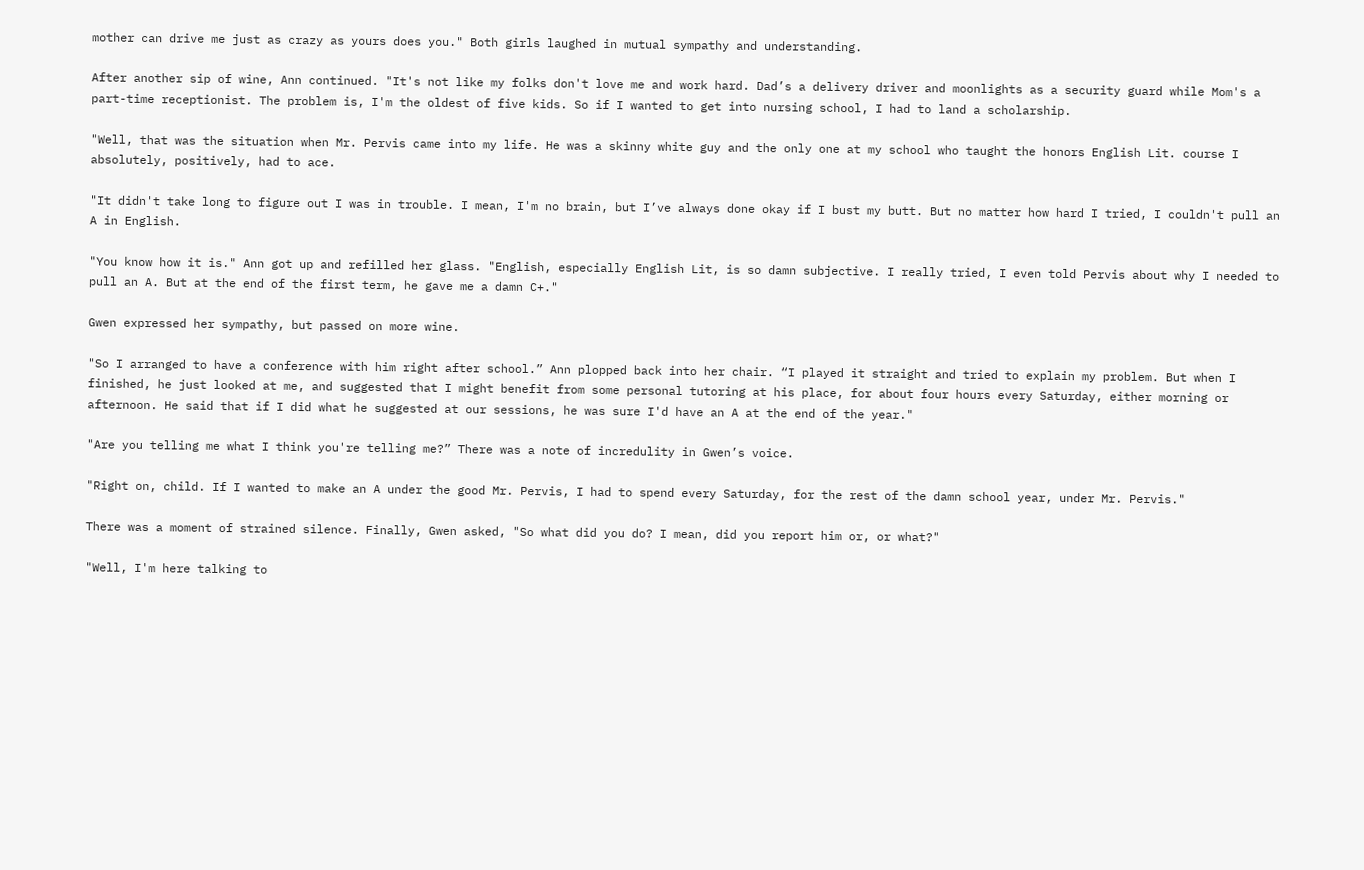mother can drive me just as crazy as yours does you." Both girls laughed in mutual sympathy and understanding.

After another sip of wine, Ann continued. "It's not like my folks don't love me and work hard. Dad’s a delivery driver and moonlights as a security guard while Mom's a part-time receptionist. The problem is, I'm the oldest of five kids. So if I wanted to get into nursing school, I had to land a scholarship.

"Well, that was the situation when Mr. Pervis came into my life. He was a skinny white guy and the only one at my school who taught the honors English Lit. course I absolutely, positively, had to ace.

"It didn't take long to figure out I was in trouble. I mean, I'm no brain, but I’ve always done okay if I bust my butt. But no matter how hard I tried, I couldn't pull an A in English.

"You know how it is." Ann got up and refilled her glass. "English, especially English Lit, is so damn subjective. I really tried, I even told Pervis about why I needed to pull an A. But at the end of the first term, he gave me a damn C+."

Gwen expressed her sympathy, but passed on more wine.

"So I arranged to have a conference with him right after school.” Ann plopped back into her chair. “I played it straight and tried to explain my problem. But when I finished, he just looked at me, and suggested that I might benefit from some personal tutoring at his place, for about four hours every Saturday, either morning or afternoon. He said that if I did what he suggested at our sessions, he was sure I'd have an A at the end of the year."

"Are you telling me what I think you're telling me?” There was a note of incredulity in Gwen’s voice.

"Right on, child. If I wanted to make an A under the good Mr. Pervis, I had to spend every Saturday, for the rest of the damn school year, under Mr. Pervis."

There was a moment of strained silence. Finally, Gwen asked, "So what did you do? I mean, did you report him or, or what?"

"Well, I'm here talking to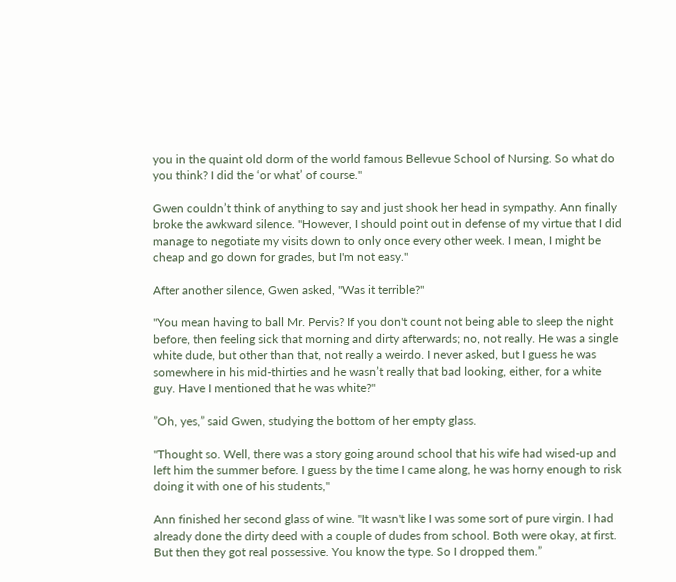you in the quaint old dorm of the world famous Bellevue School of Nursing. So what do you think? I did the ‘or what’ of course."

Gwen couldn’t think of anything to say and just shook her head in sympathy. Ann finally broke the awkward silence. "However, I should point out in defense of my virtue that I did manage to negotiate my visits down to only once every other week. I mean, I might be cheap and go down for grades, but I'm not easy."

After another silence, Gwen asked, "Was it terrible?"

"You mean having to ball Mr. Pervis? If you don't count not being able to sleep the night before, then feeling sick that morning and dirty afterwards; no, not really. He was a single white dude, but other than that, not really a weirdo. I never asked, but I guess he was somewhere in his mid-thirties and he wasn’t really that bad looking, either, for a white guy. Have I mentioned that he was white?"

”Oh, yes,” said Gwen, studying the bottom of her empty glass.

"Thought so. Well, there was a story going around school that his wife had wised-up and left him the summer before. I guess by the time I came along, he was horny enough to risk doing it with one of his students,"

Ann finished her second glass of wine. "It wasn't like I was some sort of pure virgin. I had already done the dirty deed with a couple of dudes from school. Both were okay, at first. But then they got real possessive. You know the type. So I dropped them.”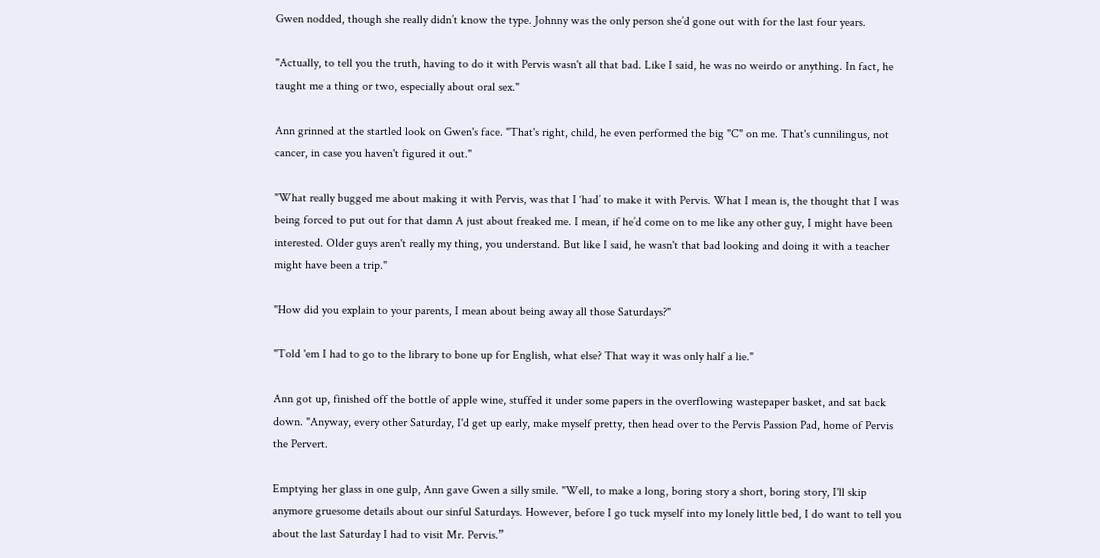Gwen nodded, though she really didn’t know the type. Johnny was the only person she’d gone out with for the last four years.

"Actually, to tell you the truth, having to do it with Pervis wasn't all that bad. Like I said, he was no weirdo or anything. In fact, he taught me a thing or two, especially about oral sex."

Ann grinned at the startled look on Gwen's face. "That's right, child, he even performed the big "C" on me. That's cunnilingus, not cancer, in case you haven't figured it out."

"What really bugged me about making it with Pervis, was that I ‘had’ to make it with Pervis. What I mean is, the thought that I was being forced to put out for that damn A just about freaked me. I mean, if he’d come on to me like any other guy, I might have been interested. Older guys aren't really my thing, you understand. But like I said, he wasn't that bad looking and doing it with a teacher might have been a trip."

"How did you explain to your parents, I mean about being away all those Saturdays?"

"Told 'em I had to go to the library to bone up for English, what else? That way it was only half a lie."

Ann got up, finished off the bottle of apple wine, stuffed it under some papers in the overflowing wastepaper basket, and sat back down. "Anyway, every other Saturday, I'd get up early, make myself pretty, then head over to the Pervis Passion Pad, home of Pervis the Pervert.

Emptying her glass in one gulp, Ann gave Gwen a silly smile. "Well, to make a long, boring story a short, boring story, I'll skip anymore gruesome details about our sinful Saturdays. However, before I go tuck myself into my lonely little bed, I do want to tell you about the last Saturday I had to visit Mr. Pervis.”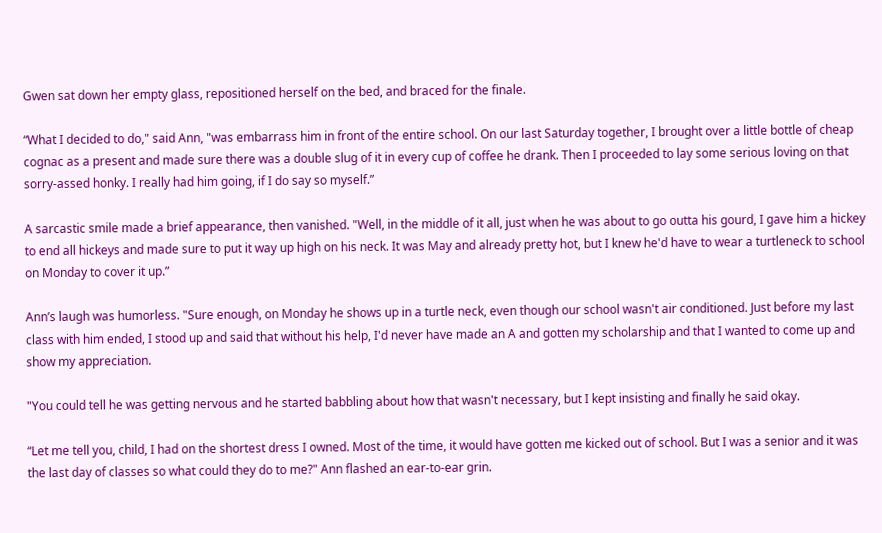Gwen sat down her empty glass, repositioned herself on the bed, and braced for the finale.

“What I decided to do," said Ann, "was embarrass him in front of the entire school. On our last Saturday together, I brought over a little bottle of cheap cognac as a present and made sure there was a double slug of it in every cup of coffee he drank. Then I proceeded to lay some serious loving on that sorry-assed honky. I really had him going, if I do say so myself.”

A sarcastic smile made a brief appearance, then vanished. "Well, in the middle of it all, just when he was about to go outta his gourd, I gave him a hickey to end all hickeys and made sure to put it way up high on his neck. It was May and already pretty hot, but I knew he'd have to wear a turtleneck to school on Monday to cover it up.”

Ann’s laugh was humorless. "Sure enough, on Monday he shows up in a turtle neck, even though our school wasn't air conditioned. Just before my last class with him ended, I stood up and said that without his help, I'd never have made an A and gotten my scholarship and that I wanted to come up and show my appreciation.

"You could tell he was getting nervous and he started babbling about how that wasn't necessary, but I kept insisting and finally he said okay.

“Let me tell you, child, I had on the shortest dress I owned. Most of the time, it would have gotten me kicked out of school. But I was a senior and it was the last day of classes so what could they do to me?" Ann flashed an ear-to-ear grin.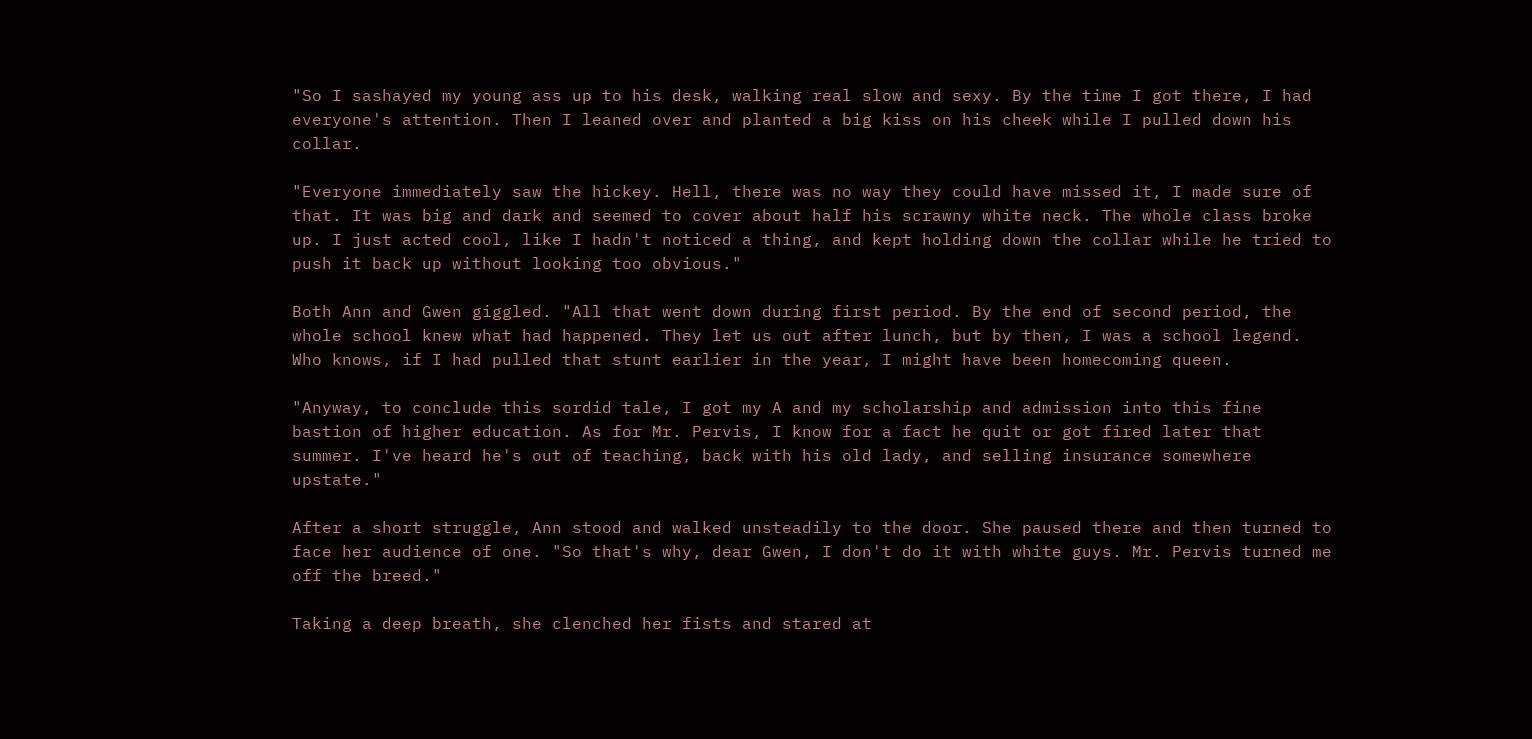"So I sashayed my young ass up to his desk, walking real slow and sexy. By the time I got there, I had everyone's attention. Then I leaned over and planted a big kiss on his cheek while I pulled down his collar.

"Everyone immediately saw the hickey. Hell, there was no way they could have missed it, I made sure of that. It was big and dark and seemed to cover about half his scrawny white neck. The whole class broke up. I just acted cool, like I hadn't noticed a thing, and kept holding down the collar while he tried to push it back up without looking too obvious."

Both Ann and Gwen giggled. "All that went down during first period. By the end of second period, the whole school knew what had happened. They let us out after lunch, but by then, I was a school legend. Who knows, if I had pulled that stunt earlier in the year, I might have been homecoming queen.

"Anyway, to conclude this sordid tale, I got my A and my scholarship and admission into this fine bastion of higher education. As for Mr. Pervis, I know for a fact he quit or got fired later that summer. I've heard he's out of teaching, back with his old lady, and selling insurance somewhere upstate."

After a short struggle, Ann stood and walked unsteadily to the door. She paused there and then turned to face her audience of one. "So that's why, dear Gwen, I don't do it with white guys. Mr. Pervis turned me off the breed."

Taking a deep breath, she clenched her fists and stared at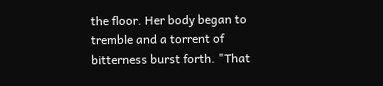the floor. Her body began to tremble and a torrent of bitterness burst forth. "That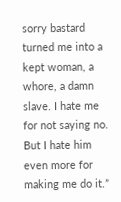sorry bastard turned me into a kept woman, a whore, a damn slave. I hate me for not saying no. But I hate him even more for making me do it.”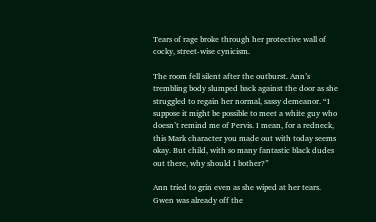Tears of rage broke through her protective wall of cocky, street-wise cynicism.

The room fell silent after the outburst. Ann’s trembling body slumped back against the door as she struggled to regain her normal, sassy demeanor. “I suppose it might be possible to meet a white guy who doesn’t remind me of Pervis. I mean, for a redneck, this Mark character you made out with today seems okay. But child, with so many fantastic black dudes out there, why should I bother?”

Ann tried to grin even as she wiped at her tears. Gwen was already off the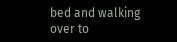bed and walking over to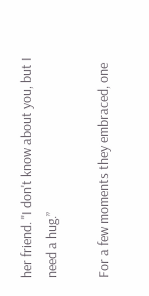her friend. "I don't know about you, but I need a hug.”

For a few moments they embraced, one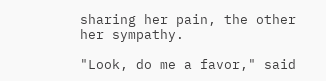sharing her pain, the other her sympathy.

"Look, do me a favor," said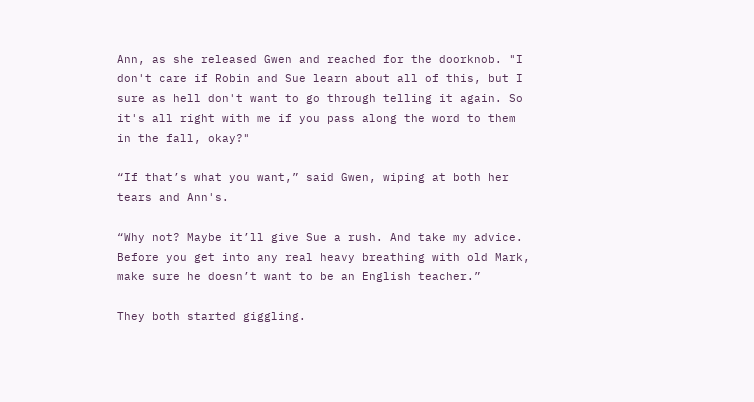Ann, as she released Gwen and reached for the doorknob. "I don't care if Robin and Sue learn about all of this, but I sure as hell don't want to go through telling it again. So it's all right with me if you pass along the word to them in the fall, okay?"

“If that’s what you want,” said Gwen, wiping at both her tears and Ann's.

“Why not? Maybe it’ll give Sue a rush. And take my advice. Before you get into any real heavy breathing with old Mark, make sure he doesn’t want to be an English teacher.”

They both started giggling.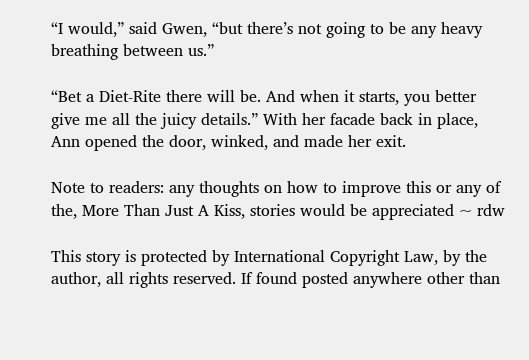“I would,” said Gwen, “but there’s not going to be any heavy breathing between us.”

“Bet a Diet-Rite there will be. And when it starts, you better give me all the juicy details.” With her facade back in place, Ann opened the door, winked, and made her exit.

Note to readers: any thoughts on how to improve this or any of the, More Than Just A Kiss, stories would be appreciated ~ rdw

This story is protected by International Copyright Law, by the author, all rights reserved. If found posted anywhere other than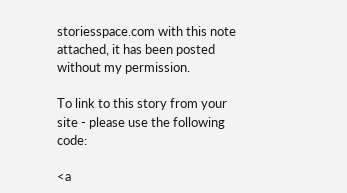storiesspace.com with this note attached, it has been posted without my permission.

To link to this story from your site - please use the following code:

<a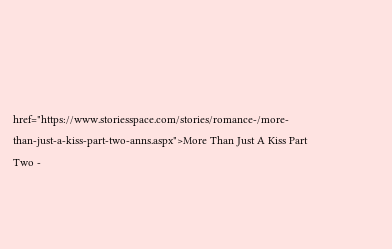href="https://www.storiesspace.com/stories/romance-/more-than-just-a-kiss-part-two-anns.aspx">More Than Just A Kiss Part Two -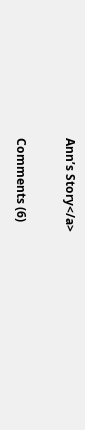Ann’s Story</a>

Comments (6)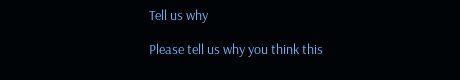Tell us why

Please tell us why you think this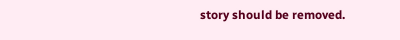story should be removed.